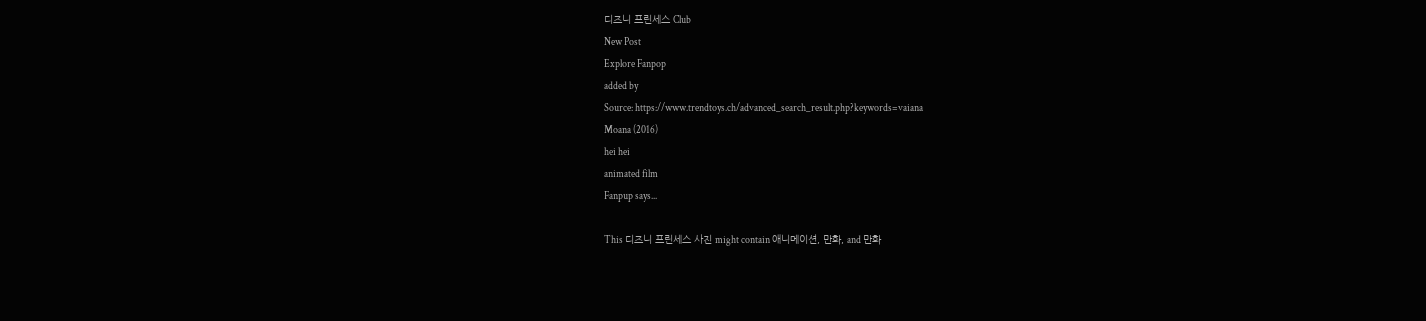디즈니 프린세스 Club
New Post
Explore Fanpop
added by
Source: https://www.trendtoys.ch/advanced_search_result.php?keywords=vaiana
Moana (2016)
hei hei
animated film
Fanpup says...

This 디즈니 프린세스 사진 might contain 애니메이션, 만화, and 만화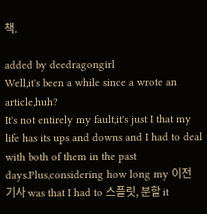책.

added by deedragongirl
Well,it's been a while since a wrote an article,huh?
It's not entirely my fault,it's just I that my life has its ups and downs and I had to deal with both of them in the past days.Plus,considering how long my 이전 기사 was that I had to 스플릿, 분할 it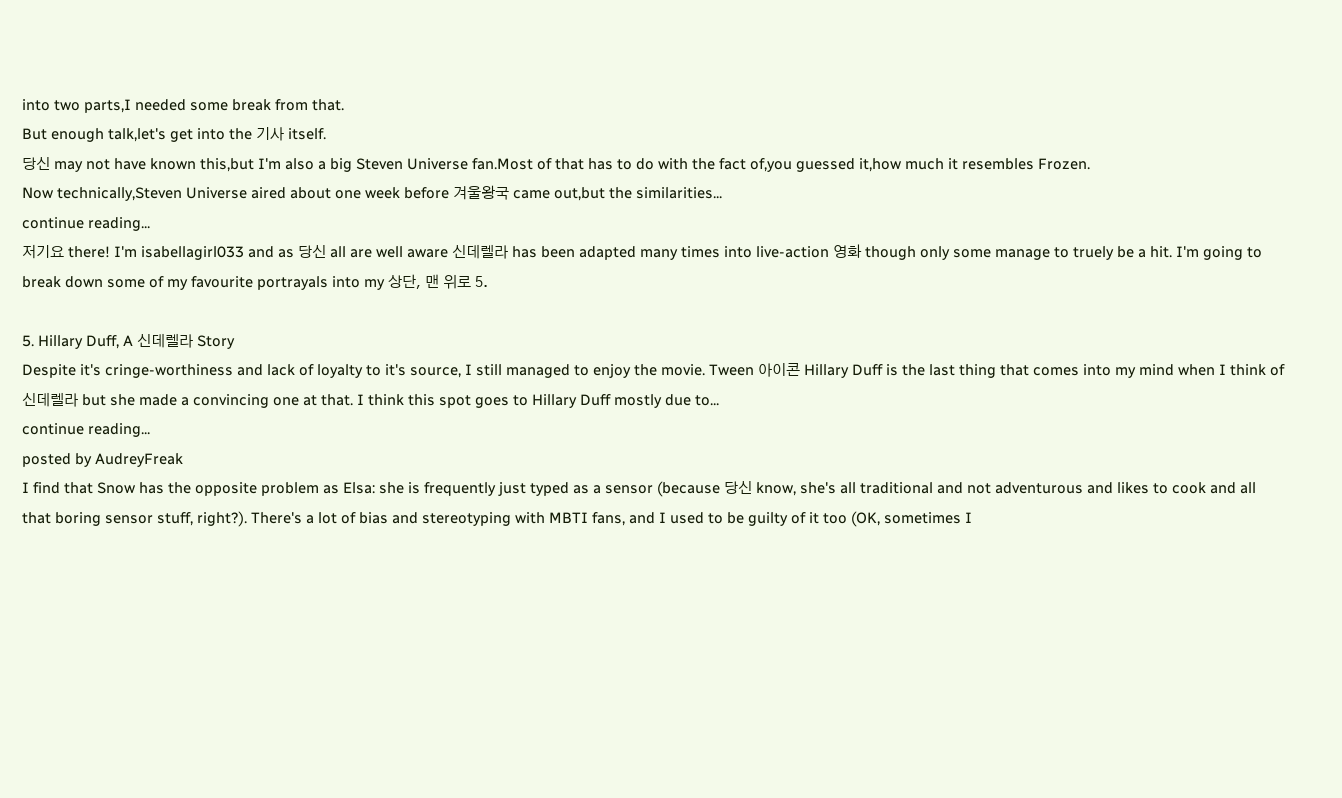into two parts,I needed some break from that.
But enough talk,let's get into the 기사 itself.
당신 may not have known this,but I'm also a big Steven Universe fan.Most of that has to do with the fact of,you guessed it,how much it resembles Frozen.
Now technically,Steven Universe aired about one week before 겨울왕국 came out,but the similarities...
continue reading...
저기요 there! I'm isabellagirl033 and as 당신 all are well aware 신데렐라 has been adapted many times into live-action 영화 though only some manage to truely be a hit. I'm going to break down some of my favourite portrayals into my 상단, 맨 위로 5.

5. Hillary Duff, A 신데렐라 Story
Despite it's cringe-worthiness and lack of loyalty to it's source, I still managed to enjoy the movie. Tween 아이콘 Hillary Duff is the last thing that comes into my mind when I think of 신데렐라 but she made a convincing one at that. I think this spot goes to Hillary Duff mostly due to...
continue reading...
posted by AudreyFreak
I find that Snow has the opposite problem as Elsa: she is frequently just typed as a sensor (because 당신 know, she's all traditional and not adventurous and likes to cook and all that boring sensor stuff, right?). There's a lot of bias and stereotyping with MBTI fans, and I used to be guilty of it too (OK, sometimes I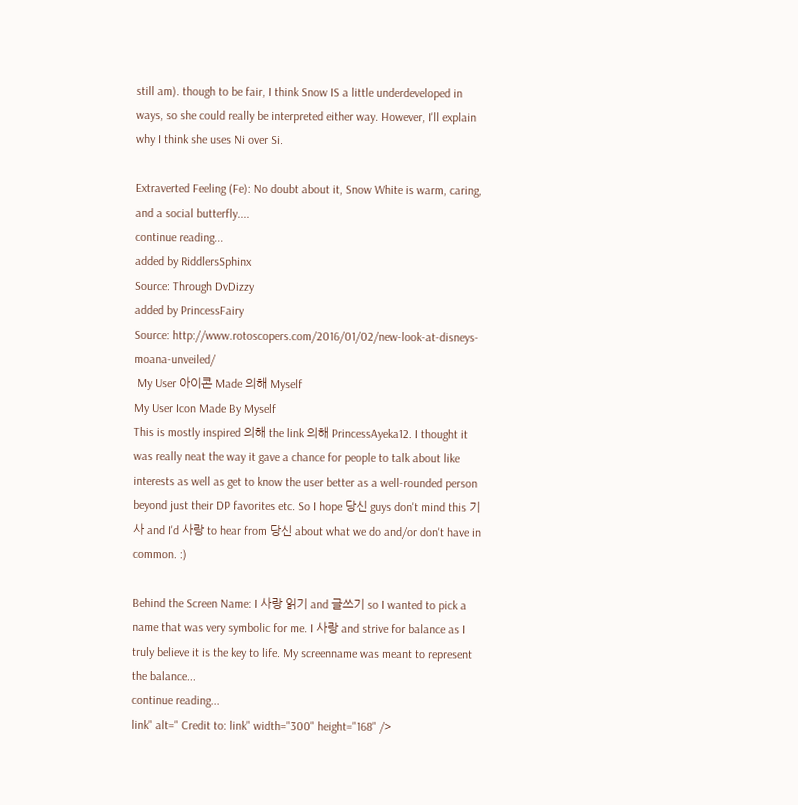still am). though to be fair, I think Snow IS a little underdeveloped in ways, so she could really be interpreted either way. However, I'll explain why I think she uses Ni over Si.

Extraverted Feeling (Fe): No doubt about it, Snow White is warm, caring, and a social butterfly....
continue reading...
added by RiddlersSphinx
Source: Through DvDizzy
added by PrincessFairy
Source: http://www.rotoscopers.com/2016/01/02/new-look-at-disneys-moana-unveiled/
 My User 아이콘 Made 의해 Myself
My User Icon Made By Myself
This is mostly inspired 의해 the link 의해 PrincessAyeka12. I thought it was really neat the way it gave a chance for people to talk about like interests as well as get to know the user better as a well-rounded person beyond just their DP favorites etc. So I hope 당신 guys don't mind this 기사 and I'd 사랑 to hear from 당신 about what we do and/or don't have in common. :)

Behind the Screen Name: I 사랑 읽기 and 글쓰기 so I wanted to pick a name that was very symbolic for me. I 사랑 and strive for balance as I truly believe it is the key to life. My screenname was meant to represent the balance...
continue reading...
link" alt=" Credit to: link" width="300" height="168" />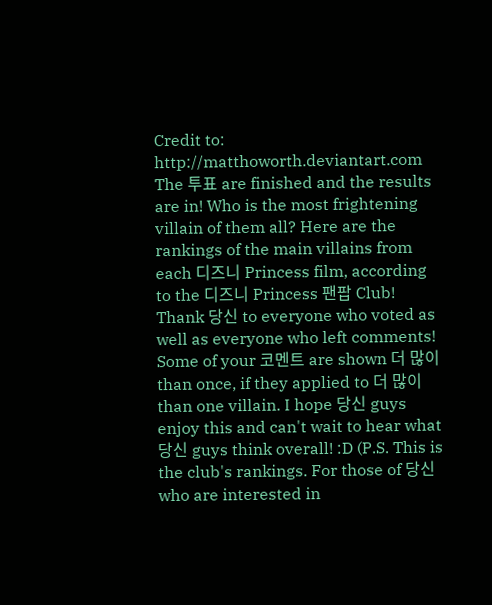Credit to: http://matthoworth.deviantart.com
The 투표 are finished and the results are in! Who is the most frightening villain of them all? Here are the rankings of the main villains from each 디즈니 Princess film, according to the 디즈니 Princess 팬팝 Club! Thank 당신 to everyone who voted as well as everyone who left comments! Some of your 코멘트 are shown 더 많이 than once, if they applied to 더 많이 than one villain. I hope 당신 guys enjoy this and can't wait to hear what 당신 guys think overall! :D (P.S. This is the club's rankings. For those of 당신 who are interested in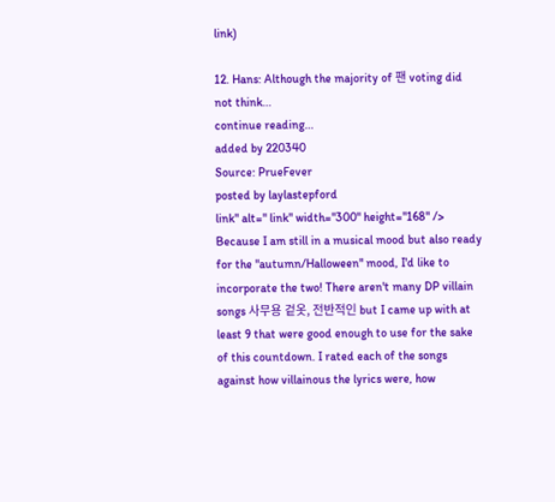link)

12. Hans: Although the majority of 팬 voting did not think...
continue reading...
added by 220340
Source: PrueFever
posted by laylastepford
link" alt=" link" width="300" height="168" />
Because I am still in a musical mood but also ready for the "autumn/Halloween" mood, I'd like to incorporate the two! There aren't many DP villain songs 사무용 겉옷, 전반적인 but I came up with at least 9 that were good enough to use for the sake of this countdown. I rated each of the songs against how villainous the lyrics were, how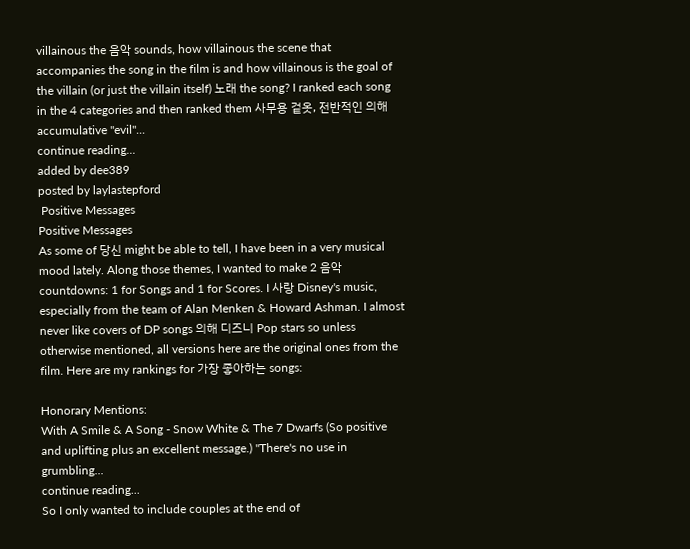villainous the 음악 sounds, how villainous the scene that accompanies the song in the film is and how villainous is the goal of the villain (or just the villain itself) 노래 the song? I ranked each song in the 4 categories and then ranked them 사무용 겉옷, 전반적인 의해 accumulative "evil"...
continue reading...
added by dee389
posted by laylastepford
 Positive Messages
Positive Messages
As some of 당신 might be able to tell, I have been in a very musical mood lately. Along those themes, I wanted to make 2 음악 countdowns: 1 for Songs and 1 for Scores. I 사랑 Disney's music, especially from the team of Alan Menken & Howard Ashman. I almost never like covers of DP songs 의해 디즈니 Pop stars so unless otherwise mentioned, all versions here are the original ones from the film. Here are my rankings for 가장 좋아하는 songs:

Honorary Mentions:
With A Smile & A Song - Snow White & The 7 Dwarfs (So positive and uplifting plus an excellent message.) "There's no use in grumbling...
continue reading...
So I only wanted to include couples at the end of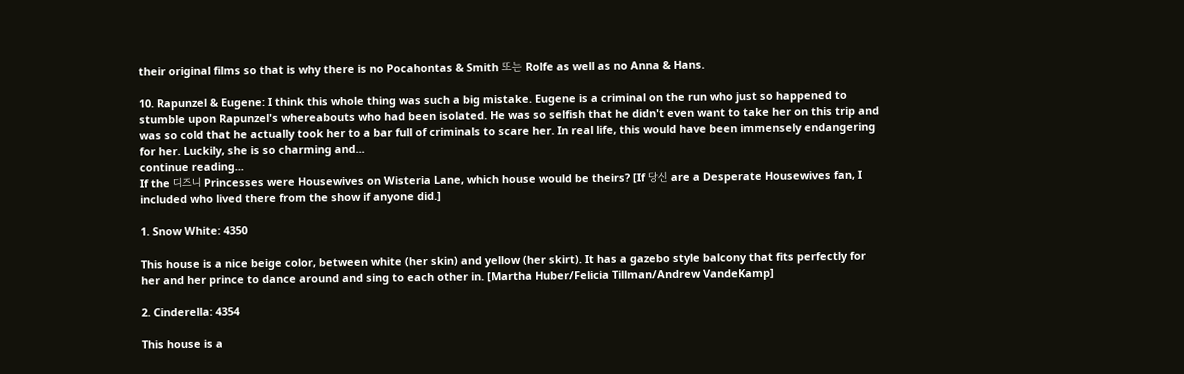their original films so that is why there is no Pocahontas & Smith 또는 Rolfe as well as no Anna & Hans.

10. Rapunzel & Eugene: I think this whole thing was such a big mistake. Eugene is a criminal on the run who just so happened to stumble upon Rapunzel's whereabouts who had been isolated. He was so selfish that he didn't even want to take her on this trip and was so cold that he actually took her to a bar full of criminals to scare her. In real life, this would have been immensely endangering for her. Luckily, she is so charming and...
continue reading...
If the 디즈니 Princesses were Housewives on Wisteria Lane, which house would be theirs? [If 당신 are a Desperate Housewives fan, I included who lived there from the show if anyone did.]

1. Snow White: 4350

This house is a nice beige color, between white (her skin) and yellow (her skirt). It has a gazebo style balcony that fits perfectly for her and her prince to dance around and sing to each other in. [Martha Huber/Felicia Tillman/Andrew VandeKamp]

2. Cinderella: 4354

This house is a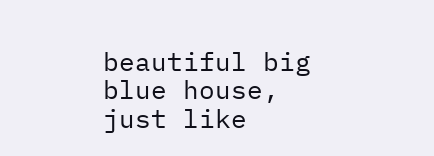beautiful big blue house, just like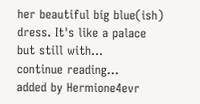her beautiful big blue(ish) dress. It's like a palace but still with...
continue reading...
added by Hermione4evr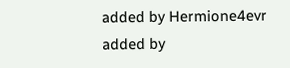added by Hermione4evr
added by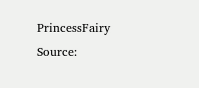PrincessFairy
Source: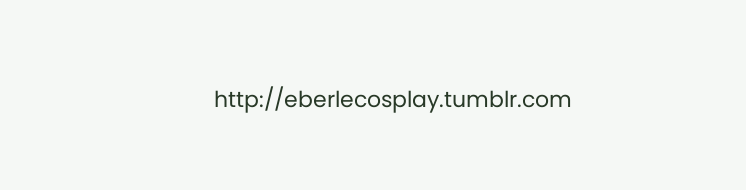http://eberlecosplay.tumblr.com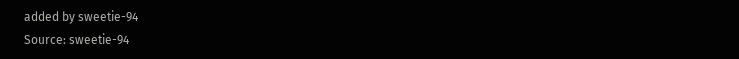added by sweetie-94
Source: sweetie-94